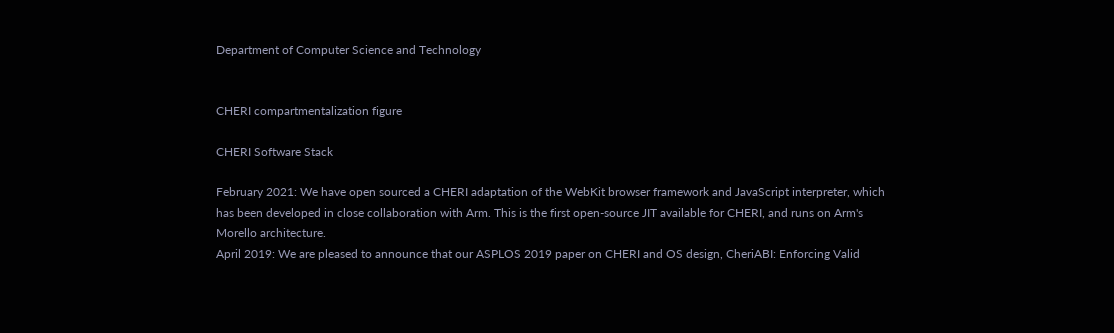Department of Computer Science and Technology


CHERI compartmentalization figure

CHERI Software Stack

February 2021: We have open sourced a CHERI adaptation of the WebKit browser framework and JavaScript interpreter, which has been developed in close collaboration with Arm. This is the first open-source JIT available for CHERI, and runs on Arm's Morello architecture.
April 2019: We are pleased to announce that our ASPLOS 2019 paper on CHERI and OS design, CheriABI: Enforcing Valid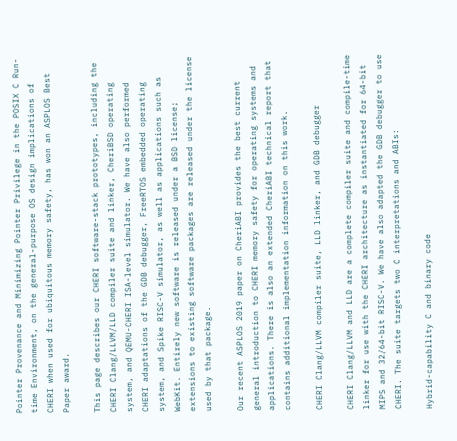Pointer Provenance and Minimizing Pointer Privilege in the POSIX C Run-time Environment, on the general-purpose OS design implications of CHERI when used for ubiquitous memory safety, has won an ASPLOS Best Paper award.

This page describes our CHERI software-stack prototypes, including the CHERI Clang/LLVM/LLD compiler suite and linker, CheriBSD operating system, and QEMU-CHERI ISA-level simulator. We have also performed CHERI adaptations of the GDB debugger, FreeRTOS embedded operating system, and Spike RISC-V simulator, as well as applications such as WebKit. Entirely new software is released under a BSD license; extensions to existing software packages are released under the license used by that package.

Our recent ASPLOS 2019 paper on CheriABI provides the best current general introduction to CHERI memory safety for operating systems and applications. There is also an extended CheriABI technical report that contains additional implementation information on this work.

CHERI Clang/LLVM compiler suite, LLD linker, and GDB debugger

CHERI Clang/LLVM and LLD are a complete compiler suite and compile-time linker for use with the CHERI architecture as instantiated for 64-bit MIPS and 32/64-bit RISC-V. We have also adapted the GDB debugger to use CHERI. The suite targets two C interpretations and ABIs:

Hybrid-capability C and binary code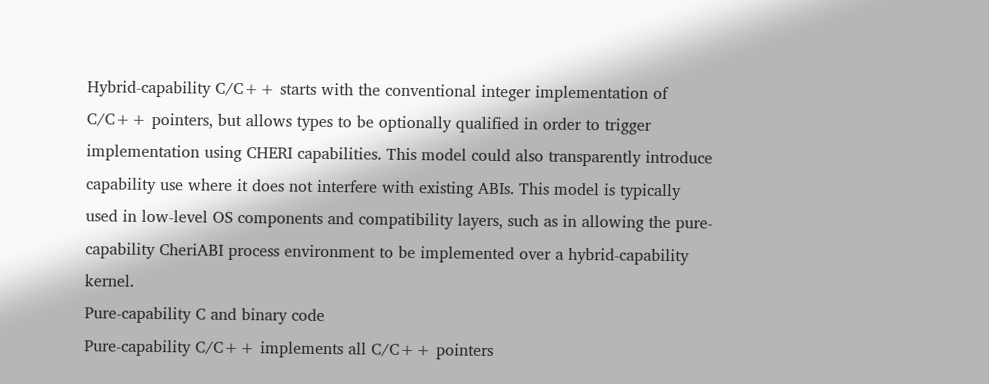Hybrid-capability C/C++ starts with the conventional integer implementation of C/C++ pointers, but allows types to be optionally qualified in order to trigger implementation using CHERI capabilities. This model could also transparently introduce capability use where it does not interfere with existing ABIs. This model is typically used in low-level OS components and compatibility layers, such as in allowing the pure-capability CheriABI process environment to be implemented over a hybrid-capability kernel.
Pure-capability C and binary code
Pure-capability C/C++ implements all C/C++ pointers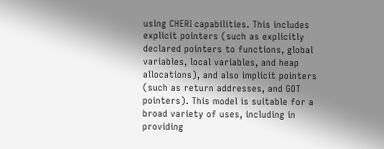using CHERI capabilities. This includes explicit pointers (such as explicitly declared pointers to functions, global variables, local variables, and heap allocations), and also implicit pointers (such as return addresses, and GOT pointers). This model is suitable for a broad variety of uses, including in providing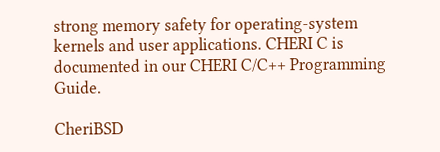strong memory safety for operating-system kernels and user applications. CHERI C is documented in our CHERI C/C++ Programming Guide.

CheriBSD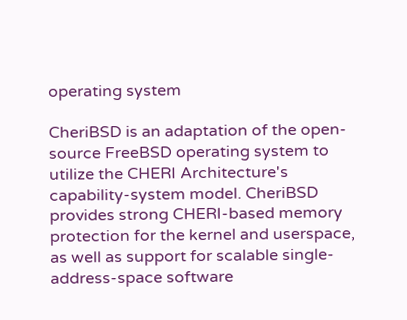operating system

CheriBSD is an adaptation of the open-source FreeBSD operating system to utilize the CHERI Architecture's capability-system model. CheriBSD provides strong CHERI-based memory protection for the kernel and userspace, as well as support for scalable single-address-space software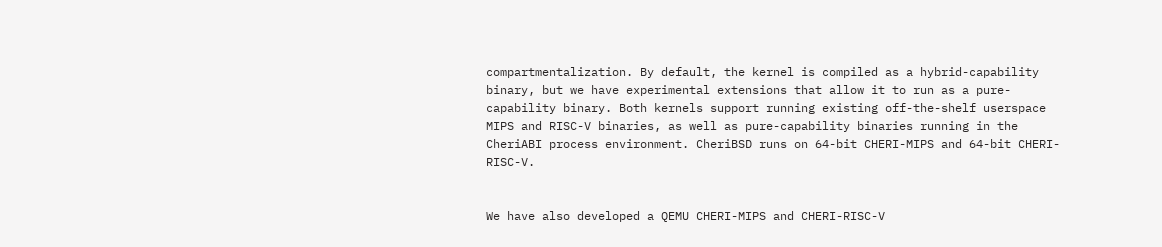compartmentalization. By default, the kernel is compiled as a hybrid-capability binary, but we have experimental extensions that allow it to run as a pure-capability binary. Both kernels support running existing off-the-shelf userspace MIPS and RISC-V binaries, as well as pure-capability binaries running in the CheriABI process environment. CheriBSD runs on 64-bit CHERI-MIPS and 64-bit CHERI-RISC-V.


We have also developed a QEMU CHERI-MIPS and CHERI-RISC-V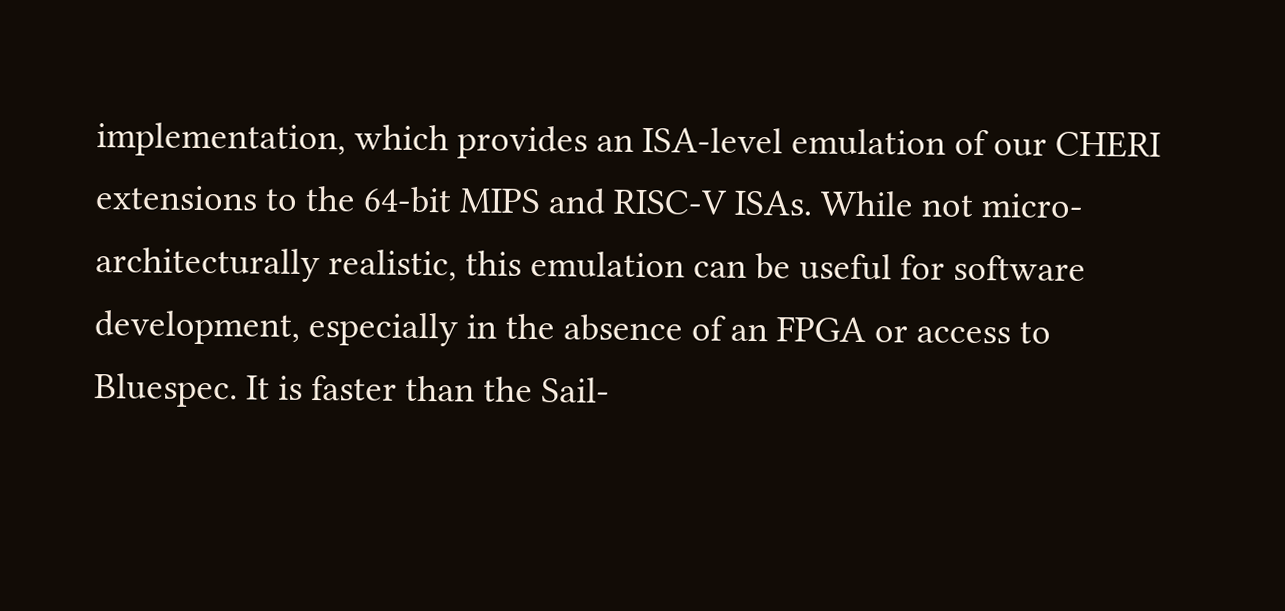implementation, which provides an ISA-level emulation of our CHERI extensions to the 64-bit MIPS and RISC-V ISAs. While not micro-architecturally realistic, this emulation can be useful for software development, especially in the absence of an FPGA or access to Bluespec. It is faster than the Sail-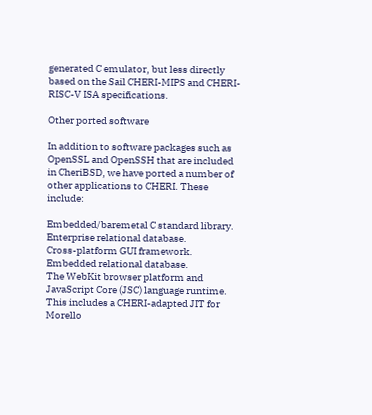generated C emulator, but less directly based on the Sail CHERI-MIPS and CHERI-RISC-V ISA specifications.

Other ported software

In addition to software packages such as OpenSSL and OpenSSH that are included in CheriBSD, we have ported a number of other applications to CHERI. These include:

Embedded/baremetal C standard library.
Enterprise relational database.
Cross-platform GUI framework.
Embedded relational database.
The WebKit browser platform and JavaScript Core (JSC) language runtime. This includes a CHERI-adapted JIT for Morello